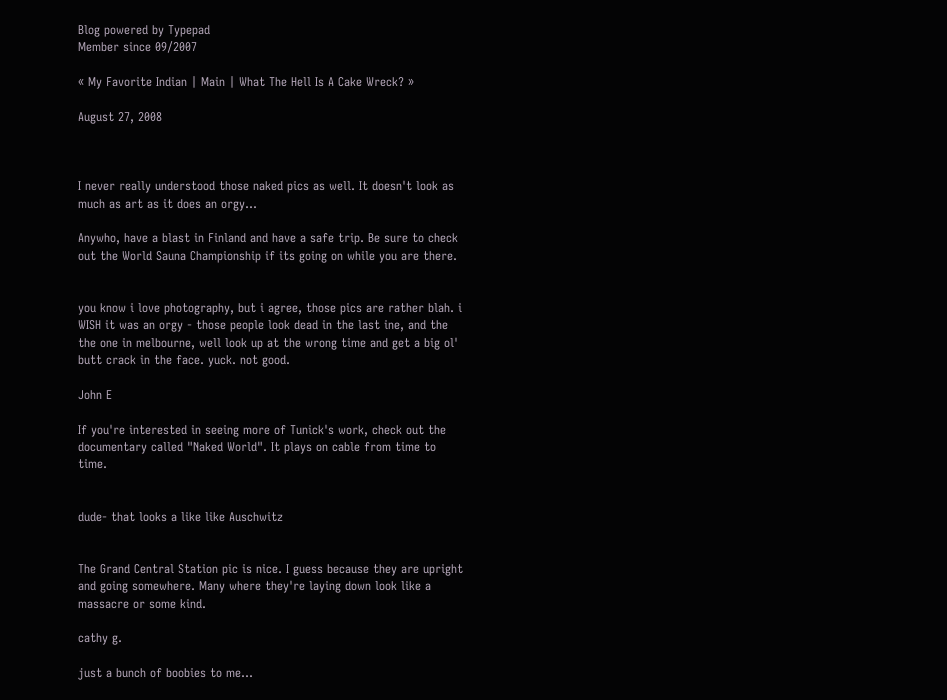Blog powered by Typepad
Member since 09/2007

« My Favorite Indian | Main | What The Hell Is A Cake Wreck? »

August 27, 2008



I never really understood those naked pics as well. It doesn't look as much as art as it does an orgy...

Anywho, have a blast in Finland and have a safe trip. Be sure to check out the World Sauna Championship if its going on while you are there.


you know i love photography, but i agree, those pics are rather blah. i WISH it was an orgy - those people look dead in the last ine, and the the one in melbourne, well look up at the wrong time and get a big ol' butt crack in the face. yuck. not good.

John E

If you're interested in seeing more of Tunick's work, check out the documentary called "Naked World". It plays on cable from time to time.


dude- that looks a like like Auschwitz


The Grand Central Station pic is nice. I guess because they are upright and going somewhere. Many where they're laying down look like a massacre or some kind.

cathy g.

just a bunch of boobies to me...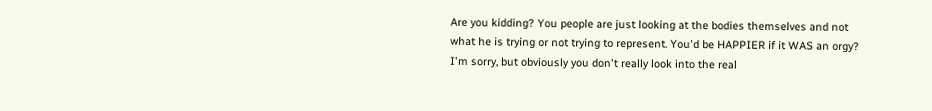Are you kidding? You people are just looking at the bodies themselves and not what he is trying or not trying to represent. You'd be HAPPIER if it WAS an orgy? I'm sorry, but obviously you don't really look into the real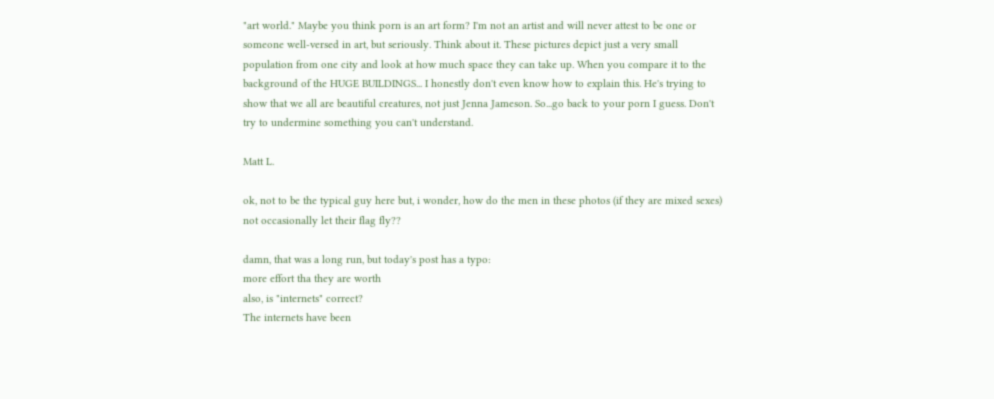"art world." Maybe you think porn is an art form? I'm not an artist and will never attest to be one or someone well-versed in art, but seriously. Think about it. These pictures depict just a very small population from one city and look at how much space they can take up. When you compare it to the background of the HUGE BUILDINGS... I honestly don't even know how to explain this. He's trying to show that we all are beautiful creatures, not just Jenna Jameson. So...go back to your porn I guess. Don't try to undermine something you can't understand.

Matt L.

ok, not to be the typical guy here but, i wonder, how do the men in these photos (if they are mixed sexes) not occasionally let their flag fly??

damn, that was a long run, but today's post has a typo:
more effort tha they are worth
also, is "internets" correct?
The internets have been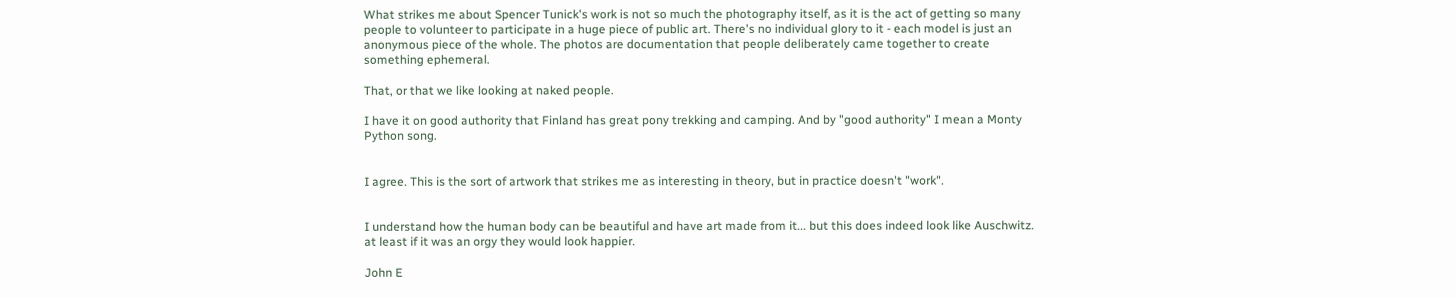What strikes me about Spencer Tunick's work is not so much the photography itself, as it is the act of getting so many people to volunteer to participate in a huge piece of public art. There's no individual glory to it - each model is just an anonymous piece of the whole. The photos are documentation that people deliberately came together to create something ephemeral.

That, or that we like looking at naked people.

I have it on good authority that Finland has great pony trekking and camping. And by "good authority" I mean a Monty Python song.


I agree. This is the sort of artwork that strikes me as interesting in theory, but in practice doesn't "work".


I understand how the human body can be beautiful and have art made from it... but this does indeed look like Auschwitz. at least if it was an orgy they would look happier.

John E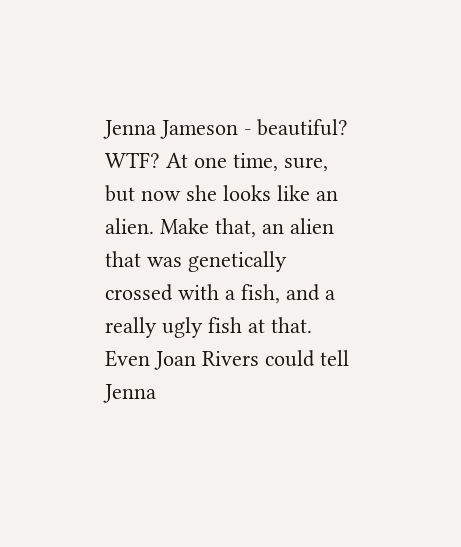Jenna Jameson - beautiful? WTF? At one time, sure, but now she looks like an alien. Make that, an alien that was genetically crossed with a fish, and a really ugly fish at that. Even Joan Rivers could tell Jenna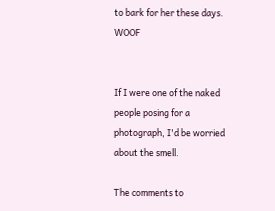to bark for her these days. WOOF


If I were one of the naked people posing for a photograph, I'd be worried about the smell.

The comments to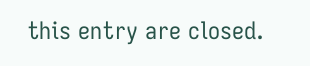this entry are closed.